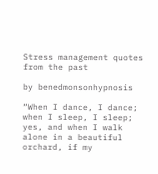Stress management quotes from the past

by benedmonsonhypnosis

“When I dance, I dance; when I sleep, I sleep; yes, and when I walk alone in a beautiful orchard, if my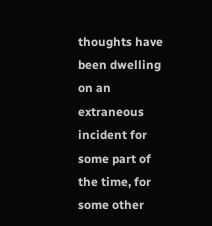thoughts have been dwelling on an extraneous incident for some part of the time, for some other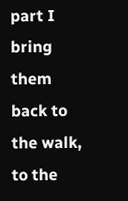part I bring them back to the walk, to the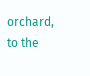orchard, to the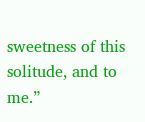sweetness of this solitude, and to me.”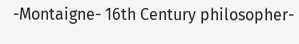-Montaigne- 16th Century philosopher-